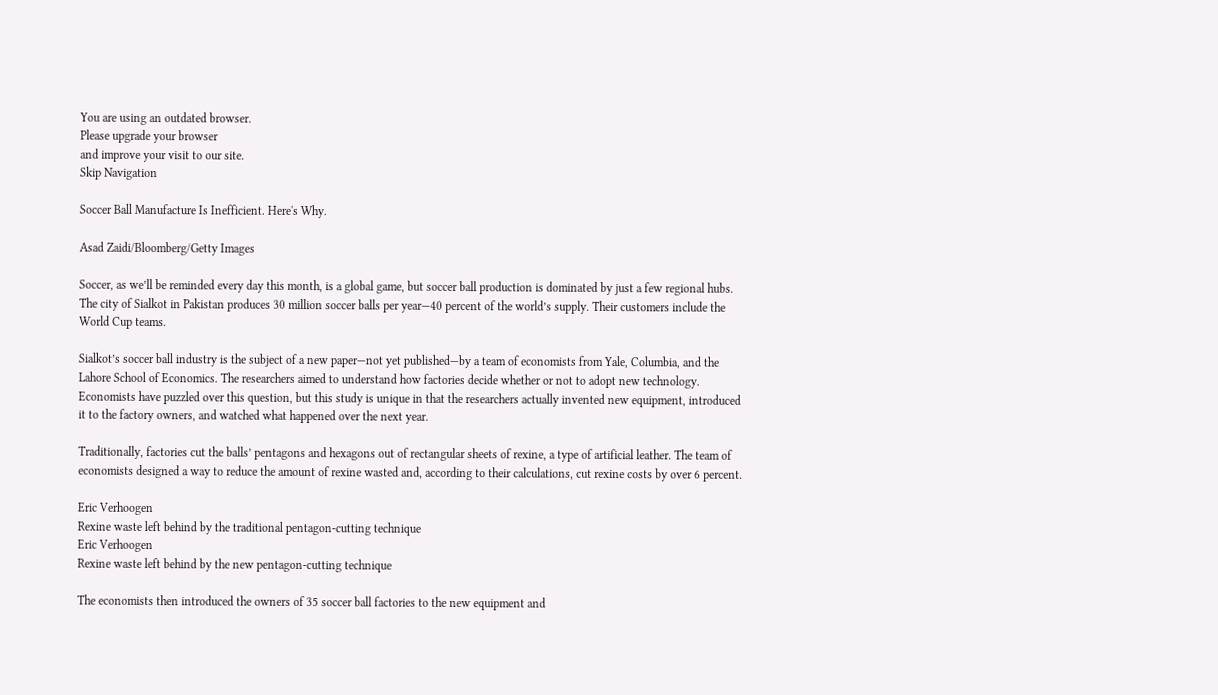You are using an outdated browser.
Please upgrade your browser
and improve your visit to our site.
Skip Navigation

Soccer Ball Manufacture Is Inefficient. Here's Why.

Asad Zaidi/Bloomberg/Getty Images

Soccer, as we’ll be reminded every day this month, is a global game, but soccer ball production is dominated by just a few regional hubs. The city of Sialkot in Pakistan produces 30 million soccer balls per year—40 percent of the world’s supply. Their customers include the World Cup teams.

Sialkot’s soccer ball industry is the subject of a new paper—not yet published—by a team of economists from Yale, Columbia, and the Lahore School of Economics. The researchers aimed to understand how factories decide whether or not to adopt new technology. Economists have puzzled over this question, but this study is unique in that the researchers actually invented new equipment, introduced it to the factory owners, and watched what happened over the next year.

Traditionally, factories cut the balls’ pentagons and hexagons out of rectangular sheets of rexine, a type of artificial leather. The team of economists designed a way to reduce the amount of rexine wasted and, according to their calculations, cut rexine costs by over 6 percent.

Eric Verhoogen
Rexine waste left behind by the traditional pentagon-cutting technique
Eric Verhoogen
Rexine waste left behind by the new pentagon-cutting technique

The economists then introduced the owners of 35 soccer ball factories to the new equipment and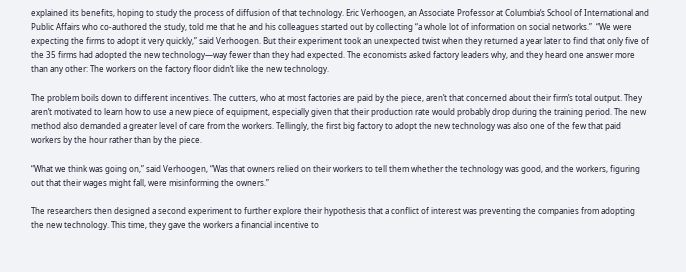explained its benefits, hoping to study the process of diffusion of that technology. Eric Verhoogen, an Associate Professor at Columbia’s School of International and Public Affairs who co-authored the study, told me that he and his colleagues started out by collecting “a whole lot of information on social networks.”  “We were expecting the firms to adopt it very quickly,” said Verhoogen. But their experiment took an unexpected twist when they returned a year later to find that only five of the 35 firms had adopted the new technology—way fewer than they had expected. The economists asked factory leaders why, and they heard one answer more than any other: The workers on the factory floor didn’t like the new technology.

The problem boils down to different incentives. The cutters, who at most factories are paid by the piece, aren’t that concerned about their firm’s total output. They aren’t motivated to learn how to use a new piece of equipment, especially given that their production rate would probably drop during the training period. The new method also demanded a greater level of care from the workers. Tellingly, the first big factory to adopt the new technology was also one of the few that paid workers by the hour rather than by the piece.

“What we think was going on,” said Verhoogen, “Was that owners relied on their workers to tell them whether the technology was good, and the workers, figuring out that their wages might fall, were misinforming the owners.”

The researchers then designed a second experiment to further explore their hypothesis that a conflict of interest was preventing the companies from adopting the new technology. This time, they gave the workers a financial incentive to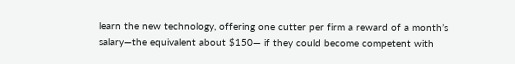learn the new technology, offering one cutter per firm a reward of a month’s salary—the equivalent about $150— if they could become competent with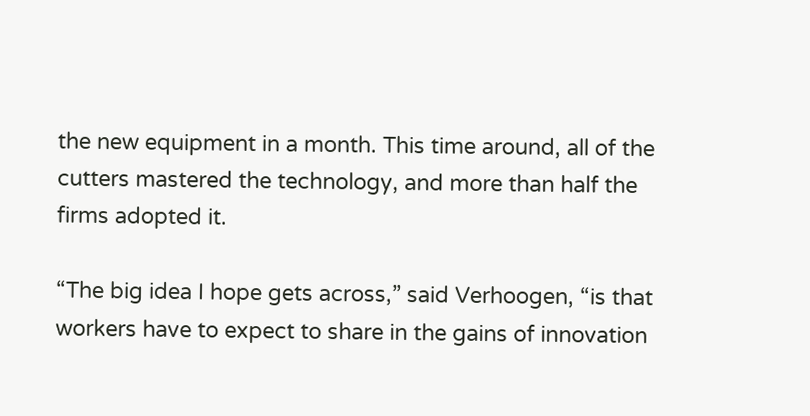the new equipment in a month. This time around, all of the cutters mastered the technology, and more than half the firms adopted it.

“The big idea I hope gets across,” said Verhoogen, “is that workers have to expect to share in the gains of innovation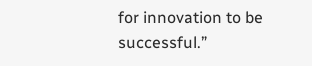for innovation to be successful.”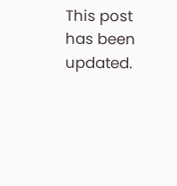This post has been updated.